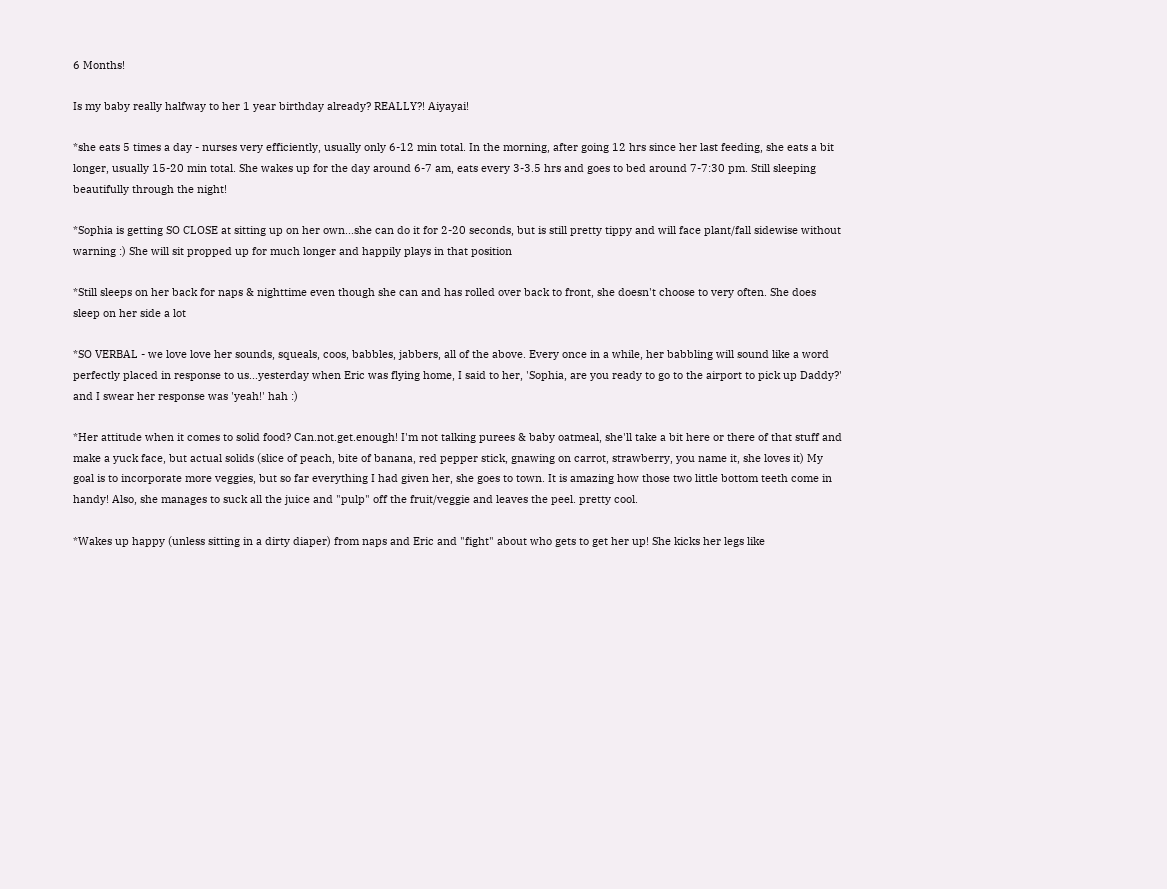6 Months!

Is my baby really halfway to her 1 year birthday already? REALLY?! Aiyayai!

*she eats 5 times a day - nurses very efficiently, usually only 6-12 min total. In the morning, after going 12 hrs since her last feeding, she eats a bit longer, usually 15-20 min total. She wakes up for the day around 6-7 am, eats every 3-3.5 hrs and goes to bed around 7-7:30 pm. Still sleeping beautifully through the night!

*Sophia is getting SO CLOSE at sitting up on her own...she can do it for 2-20 seconds, but is still pretty tippy and will face plant/fall sidewise without warning :) She will sit propped up for much longer and happily plays in that position

*Still sleeps on her back for naps & nighttime even though she can and has rolled over back to front, she doesn't choose to very often. She does sleep on her side a lot

*SO VERBAL - we love love her sounds, squeals, coos, babbles, jabbers, all of the above. Every once in a while, her babbling will sound like a word perfectly placed in response to us...yesterday when Eric was flying home, I said to her, 'Sophia, are you ready to go to the airport to pick up Daddy?' and I swear her response was 'yeah!' hah :)

*Her attitude when it comes to solid food? Can.not.get.enough! I'm not talking purees & baby oatmeal, she'll take a bit here or there of that stuff and make a yuck face, but actual solids (slice of peach, bite of banana, red pepper stick, gnawing on carrot, strawberry, you name it, she loves it) My goal is to incorporate more veggies, but so far everything I had given her, she goes to town. It is amazing how those two little bottom teeth come in handy! Also, she manages to suck all the juice and "pulp" off the fruit/veggie and leaves the peel. pretty cool.

*Wakes up happy (unless sitting in a dirty diaper) from naps and Eric and "fight" about who gets to get her up! She kicks her legs like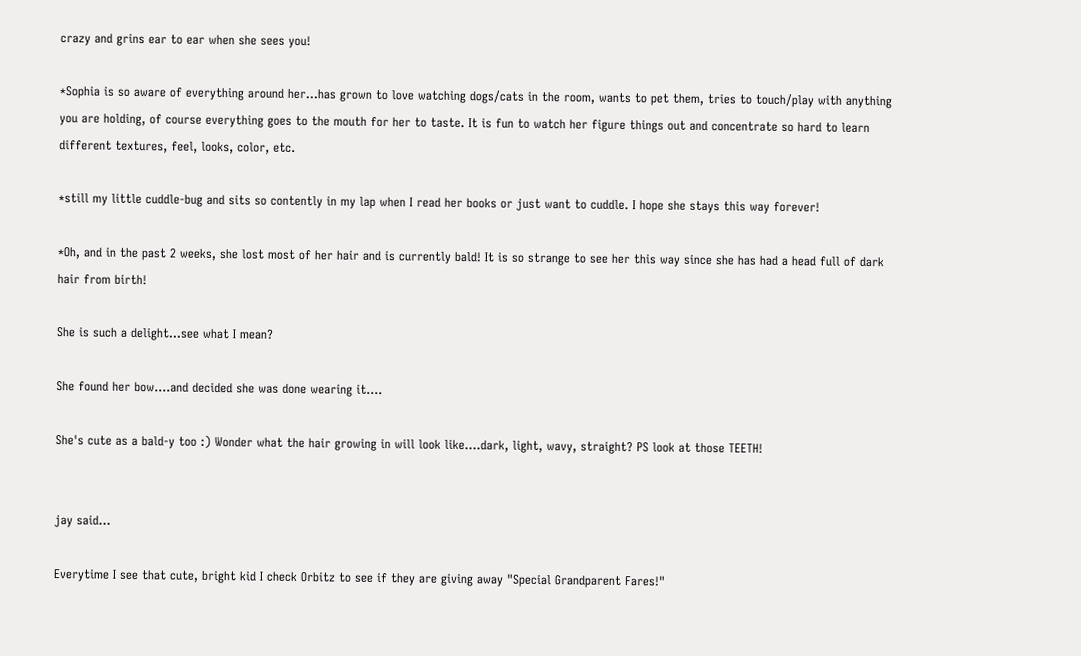crazy and grins ear to ear when she sees you!

*Sophia is so aware of everything around her...has grown to love watching dogs/cats in the room, wants to pet them, tries to touch/play with anything you are holding, of course everything goes to the mouth for her to taste. It is fun to watch her figure things out and concentrate so hard to learn different textures, feel, looks, color, etc.

*still my little cuddle-bug and sits so contently in my lap when I read her books or just want to cuddle. I hope she stays this way forever!

*Oh, and in the past 2 weeks, she lost most of her hair and is currently bald! It is so strange to see her this way since she has had a head full of dark hair from birth!

She is such a delight...see what I mean?

She found her bow....and decided she was done wearing it....

She's cute as a bald-y too :) Wonder what the hair growing in will look like....dark, light, wavy, straight? PS look at those TEETH!


jay said...

Everytime I see that cute, bright kid I check Orbitz to see if they are giving away "Special Grandparent Fares!"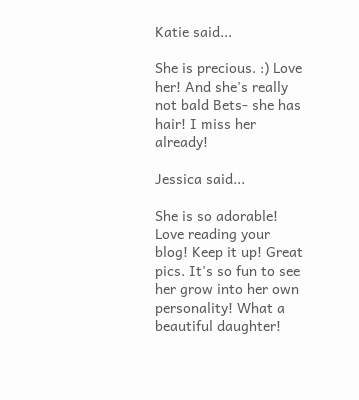Katie said...

She is precious. :) Love her! And she's really not bald Bets- she has hair! I miss her already!

Jessica said...

She is so adorable! Love reading your blog! Keep it up! Great pics. It's so fun to see her grow into her own personality! What a beautiful daughter!